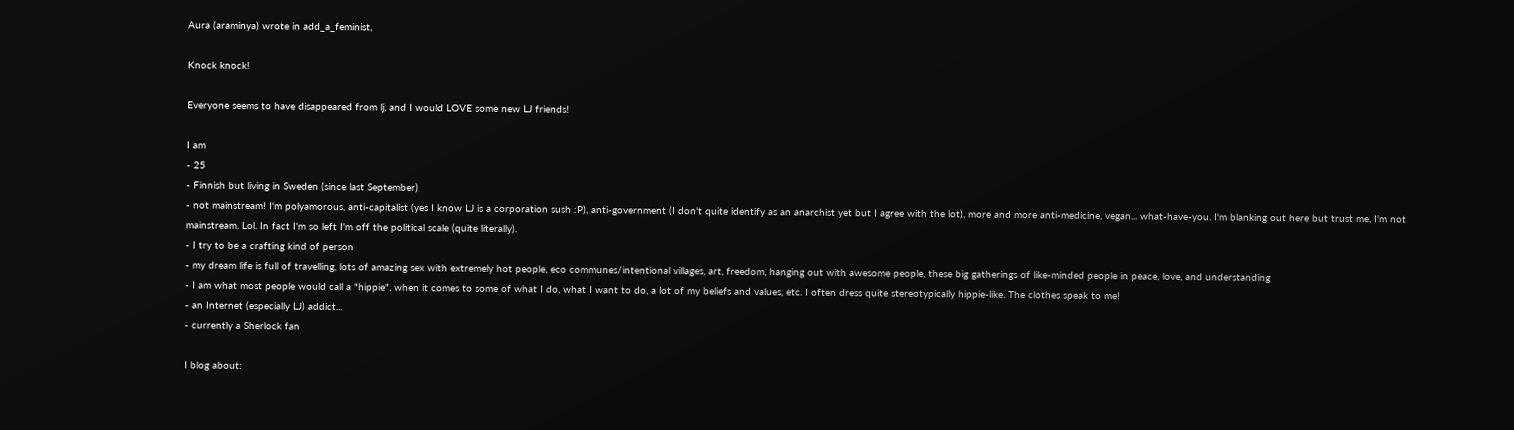Aura (araminya) wrote in add_a_feminist,

Knock knock!

Everyone seems to have disappeared from lj, and I would LOVE some new LJ friends!

I am
- 25
- Finnish but living in Sweden (since last September)
- not mainstream! I'm polyamorous, anti-capitalist (yes I know LJ is a corporation sush :P), anti-government (I don't quite identify as an anarchist yet but I agree with the lot), more and more anti-medicine, vegan... what-have-you. I'm blanking out here but trust me, I'm not mainstream. Lol. In fact I'm so left I'm off the political scale (quite literally).
- I try to be a crafting kind of person
- my dream life is full of travelling, lots of amazing sex with extremely hot people, eco communes/intentional villages, art, freedom, hanging out with awesome people, these big gatherings of like-minded people in peace, love, and understanding
- I am what most people would call a "hippie", when it comes to some of what I do, what I want to do, a lot of my beliefs and values, etc. I often dress quite stereotypically hippie-like. The clothes speak to me!
- an Internet (especially LJ) addict...
- currently a Sherlock fan

I blog about: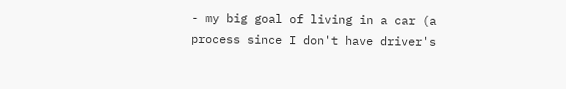- my big goal of living in a car (a process since I don't have driver's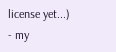license yet...)
- my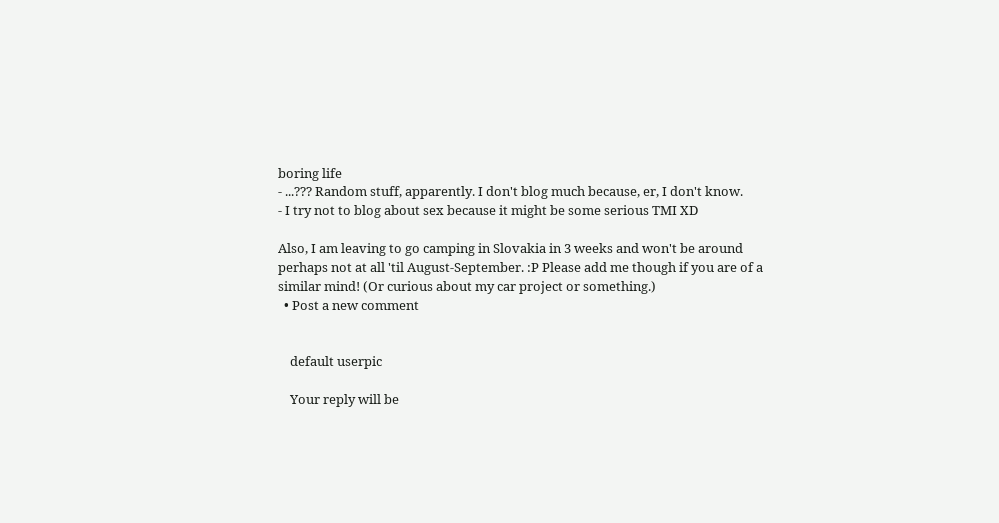boring life
- ...??? Random stuff, apparently. I don't blog much because, er, I don't know.
- I try not to blog about sex because it might be some serious TMI XD

Also, I am leaving to go camping in Slovakia in 3 weeks and won't be around perhaps not at all 'til August-September. :P Please add me though if you are of a similar mind! (Or curious about my car project or something.)
  • Post a new comment


    default userpic

    Your reply will be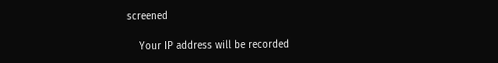screened

    Your IP address will be recorded